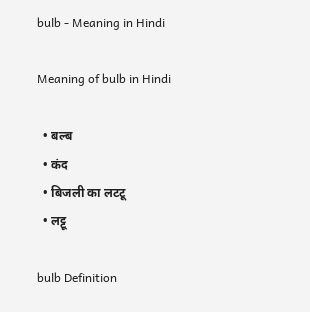bulb - Meaning in Hindi

Meaning of bulb in Hindi

  • बल्ब
  • कंद
  • बिजली का लटटू
  • लट्टू

bulb Definition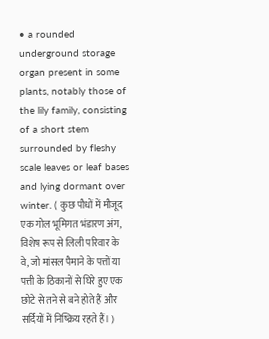• a rounded underground storage organ present in some plants, notably those of the lily family, consisting of a short stem surrounded by fleshy scale leaves or leaf bases and lying dormant over winter. ( कुछ पौधों में मौजूद एक गोल भूमिगत भंडारण अंग, विशेष रूप से लिली परिवार के वे, जो मांसल पैमाने के पत्तों या पत्ती के ठिकानों से घिरे हुए एक छोटे से तने से बने होते हैं और सर्दियों में निष्क्रिय रहते हैं। )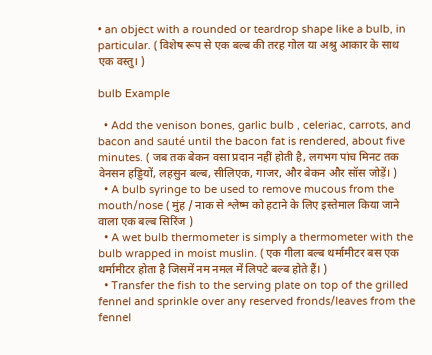• an object with a rounded or teardrop shape like a bulb, in particular. ( विशेष रूप से एक बल्ब की तरह गोल या अश्रु आकार के साथ एक वस्तु। )

bulb Example

  • Add the venison bones, garlic bulb , celeriac, carrots, and bacon and sauté until the bacon fat is rendered, about five minutes. ( जब तक बेकन वसा प्रदान नहीं होती है, लगभग पांच मिनट तक वेनसन हड्डियों, लहसुन बल्ब, सीलिएक, गाजर, और बेकन और सॉस जोड़ें। )
  • A bulb syringe to be used to remove mucous from the mouth/nose ( मुंह / नाक से श्लेष्म को हटाने के लिए इस्तेमाल किया जाने वाला एक बल्ब सिरिंज )
  • A wet bulb thermometer is simply a thermometer with the bulb wrapped in moist muslin. ( एक गीला बल्ब थर्मामीटर बस एक थर्मामीटर होता है जिसमें नम नमल में लिपटे बल्ब होते हैं। )
  • Transfer the fish to the serving plate on top of the grilled fennel and sprinkle over any reserved fronds/leaves from the fennel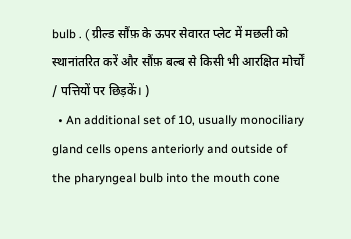bulb . ( ग्रील्ड सौंफ़ के ऊपर सेवारत प्लेट में मछली को स्थानांतरित करें और सौंफ़ बल्ब से किसी भी आरक्षित मोर्चों / पत्तियों पर छिड़कें। )
  • An additional set of 10, usually monociliary gland cells opens anteriorly and outside of the pharyngeal bulb into the mouth cone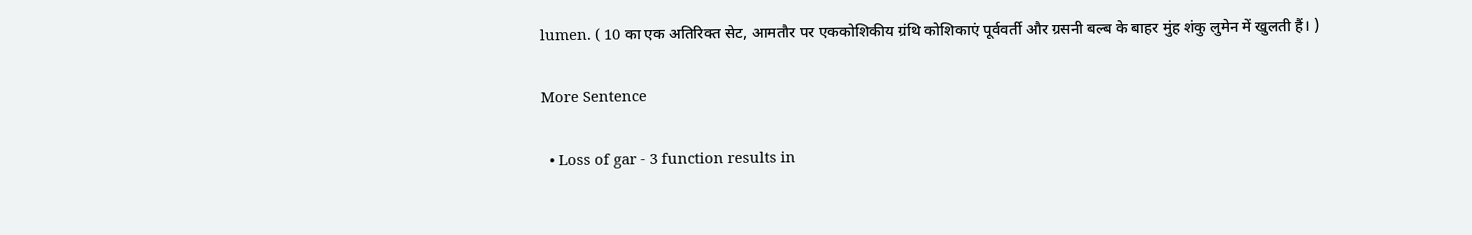lumen. ( 10 का एक अतिरिक्त सेट, आमतौर पर एककोशिकीय ग्रंथि कोशिकाएं पूर्ववर्ती और ग्रसनी बल्ब के बाहर मुंह शंकु लुमेन में खुलती हैं। )

More Sentence

  • Loss of gar - 3 function results in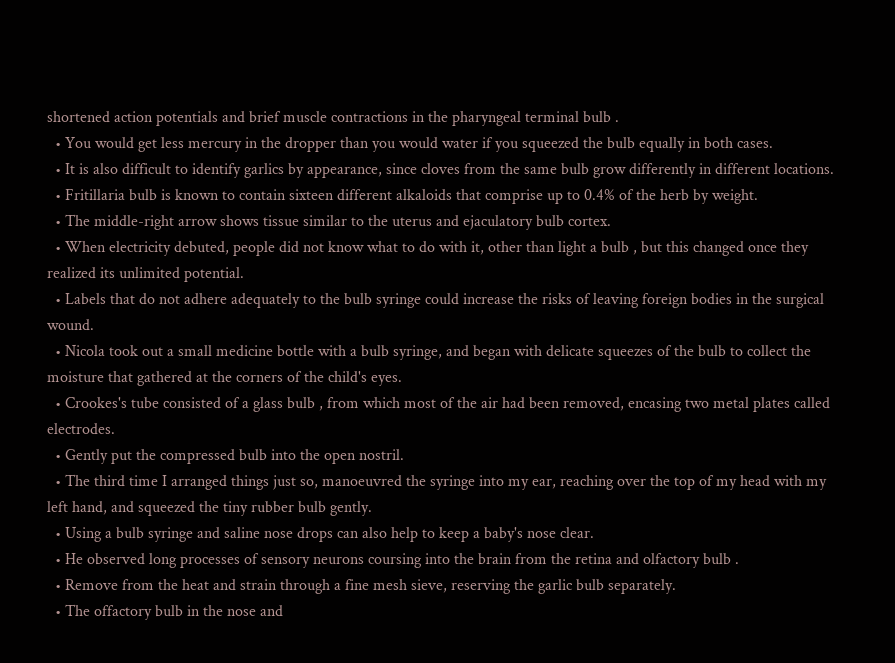shortened action potentials and brief muscle contractions in the pharyngeal terminal bulb .
  • You would get less mercury in the dropper than you would water if you squeezed the bulb equally in both cases.
  • It is also difficult to identify garlics by appearance, since cloves from the same bulb grow differently in different locations.
  • Fritillaria bulb is known to contain sixteen different alkaloids that comprise up to 0.4% of the herb by weight.
  • The middle-right arrow shows tissue similar to the uterus and ejaculatory bulb cortex.
  • When electricity debuted, people did not know what to do with it, other than light a bulb , but this changed once they realized its unlimited potential.
  • Labels that do not adhere adequately to the bulb syringe could increase the risks of leaving foreign bodies in the surgical wound.
  • Nicola took out a small medicine bottle with a bulb syringe, and began with delicate squeezes of the bulb to collect the moisture that gathered at the corners of the child's eyes.
  • Crookes's tube consisted of a glass bulb , from which most of the air had been removed, encasing two metal plates called electrodes.
  • Gently put the compressed bulb into the open nostril.
  • The third time I arranged things just so, manoeuvred the syringe into my ear, reaching over the top of my head with my left hand, and squeezed the tiny rubber bulb gently.
  • Using a bulb syringe and saline nose drops can also help to keep a baby's nose clear.
  • He observed long processes of sensory neurons coursing into the brain from the retina and olfactory bulb .
  • Remove from the heat and strain through a fine mesh sieve, reserving the garlic bulb separately.
  • The offactory bulb in the nose and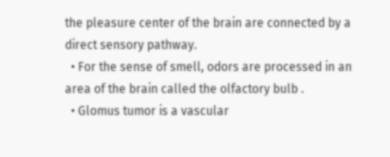the pleasure center of the brain are connected by a direct sensory pathway.
  • For the sense of smell, odors are processed in an area of the brain called the olfactory bulb .
  • Glomus tumor is a vascular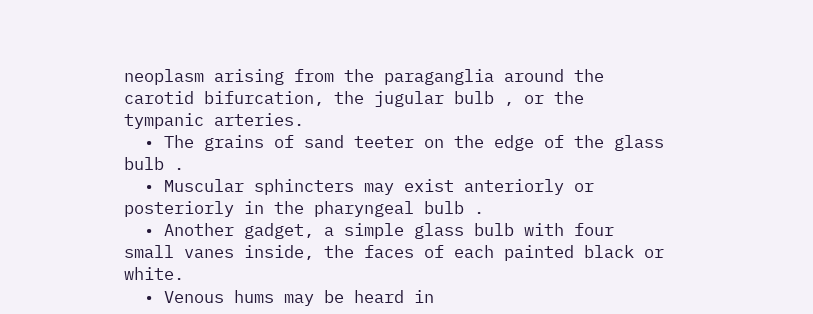neoplasm arising from the paraganglia around the carotid bifurcation, the jugular bulb , or the tympanic arteries.
  • The grains of sand teeter on the edge of the glass bulb .
  • Muscular sphincters may exist anteriorly or posteriorly in the pharyngeal bulb .
  • Another gadget, a simple glass bulb with four small vanes inside, the faces of each painted black or white.
  • Venous hums may be heard in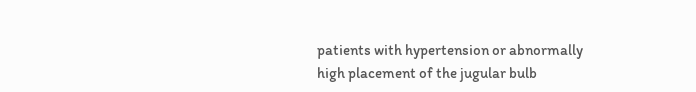patients with hypertension or abnormally high placement of the jugular bulb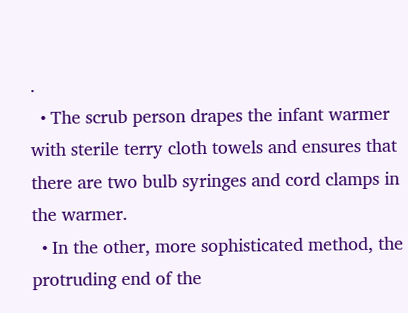.
  • The scrub person drapes the infant warmer with sterile terry cloth towels and ensures that there are two bulb syringes and cord clamps in the warmer.
  • In the other, more sophisticated method, the protruding end of the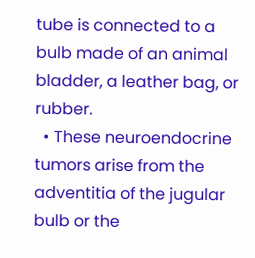tube is connected to a bulb made of an animal bladder, a leather bag, or rubber.
  • These neuroendocrine tumors arise from the adventitia of the jugular bulb or the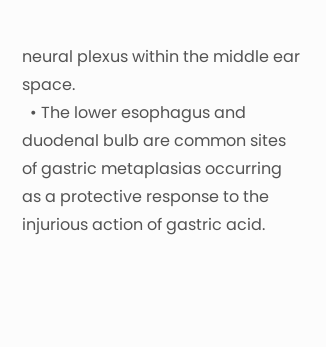neural plexus within the middle ear space.
  • The lower esophagus and duodenal bulb are common sites of gastric metaplasias occurring as a protective response to the injurious action of gastric acid.